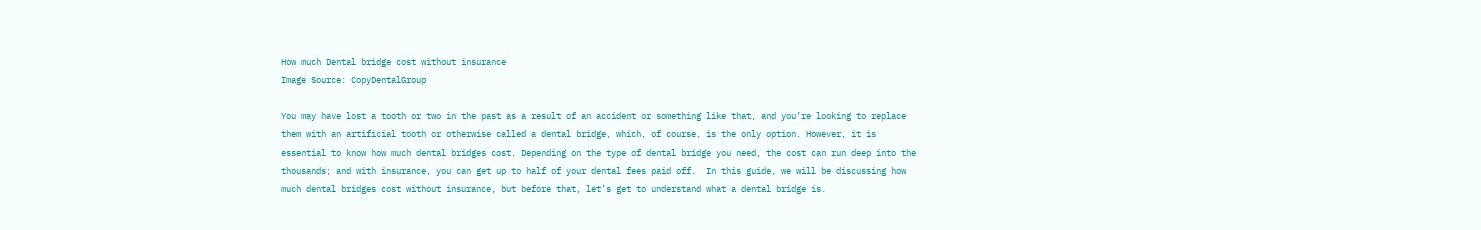How much Dental bridge cost without insurance
Image Source: CopyDentalGroup

You may have lost a tooth or two in the past as a result of an accident or something like that, and you’re looking to replace them with an artificial tooth or otherwise called a dental bridge, which, of course, is the only option. However, it is essential to know how much dental bridges cost. Depending on the type of dental bridge you need, the cost can run deep into the thousands; and with insurance, you can get up to half of your dental fees paid off.  In this guide, we will be discussing how much dental bridges cost without insurance, but before that, let’s get to understand what a dental bridge is.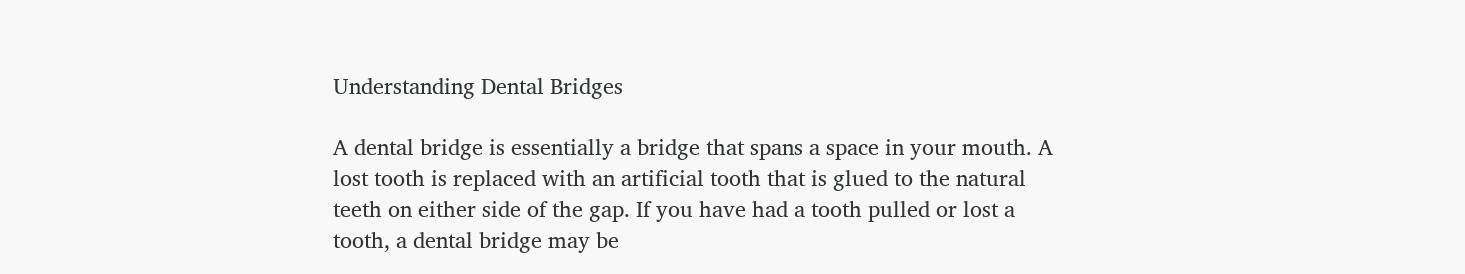Understanding Dental Bridges

A dental bridge is essentially a bridge that spans a space in your mouth. A lost tooth is replaced with an artificial tooth that is glued to the natural teeth on either side of the gap. If you have had a tooth pulled or lost a tooth, a dental bridge may be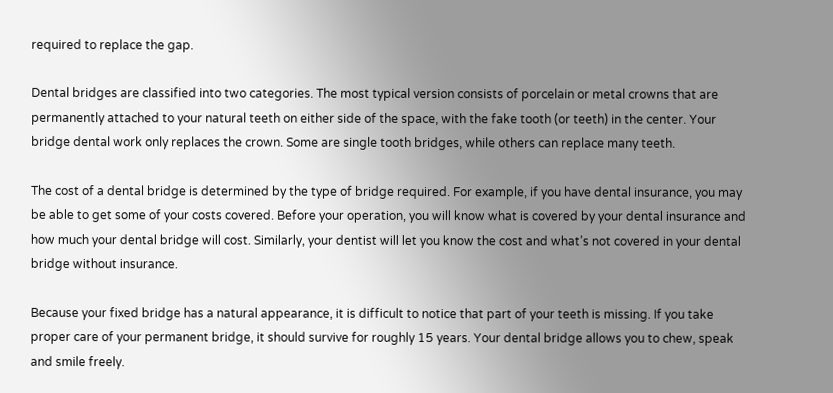required to replace the gap.

Dental bridges are classified into two categories. The most typical version consists of porcelain or metal crowns that are permanently attached to your natural teeth on either side of the space, with the fake tooth (or teeth) in the center. Your bridge dental work only replaces the crown. Some are single tooth bridges, while others can replace many teeth.

The cost of a dental bridge is determined by the type of bridge required. For example, if you have dental insurance, you may be able to get some of your costs covered. Before your operation, you will know what is covered by your dental insurance and how much your dental bridge will cost. Similarly, your dentist will let you know the cost and what’s not covered in your dental bridge without insurance.

Because your fixed bridge has a natural appearance, it is difficult to notice that part of your teeth is missing. If you take proper care of your permanent bridge, it should survive for roughly 15 years. Your dental bridge allows you to chew, speak and smile freely.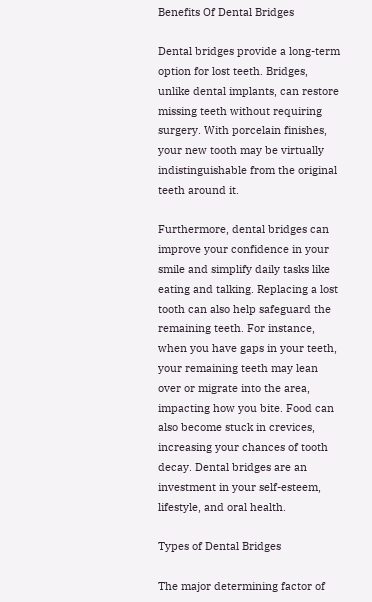Benefits Of Dental Bridges

Dental bridges provide a long-term option for lost teeth. Bridges, unlike dental implants, can restore missing teeth without requiring surgery. With porcelain finishes, your new tooth may be virtually indistinguishable from the original teeth around it.

Furthermore, dental bridges can improve your confidence in your smile and simplify daily tasks like eating and talking. Replacing a lost tooth can also help safeguard the remaining teeth. For instance, when you have gaps in your teeth, your remaining teeth may lean over or migrate into the area, impacting how you bite. Food can also become stuck in crevices, increasing your chances of tooth decay. Dental bridges are an investment in your self-esteem, lifestyle, and oral health.

Types of Dental Bridges

The major determining factor of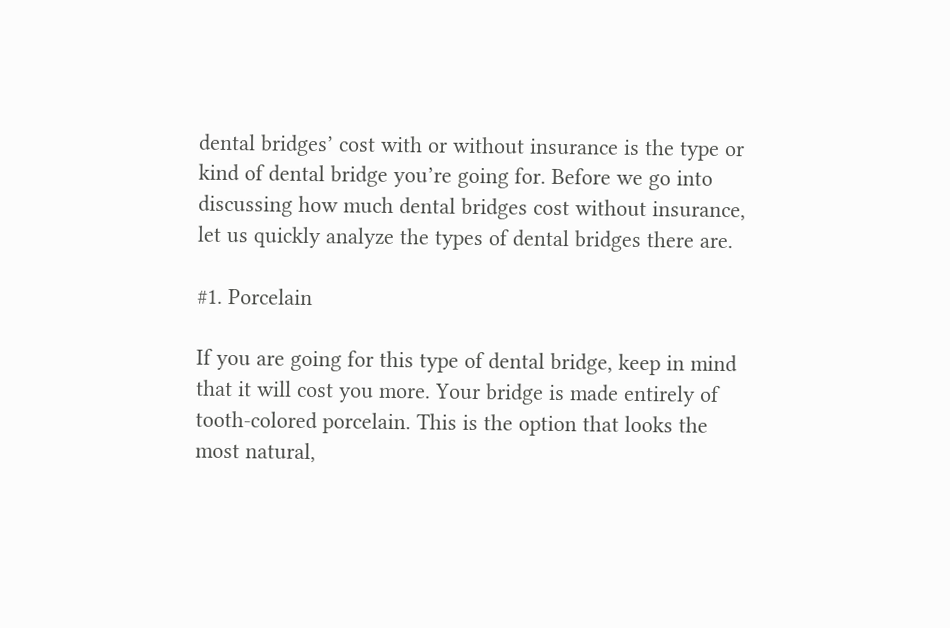dental bridges’ cost with or without insurance is the type or kind of dental bridge you’re going for. Before we go into discussing how much dental bridges cost without insurance, let us quickly analyze the types of dental bridges there are.

#1. Porcelain

If you are going for this type of dental bridge, keep in mind that it will cost you more. Your bridge is made entirely of tooth-colored porcelain. This is the option that looks the most natural,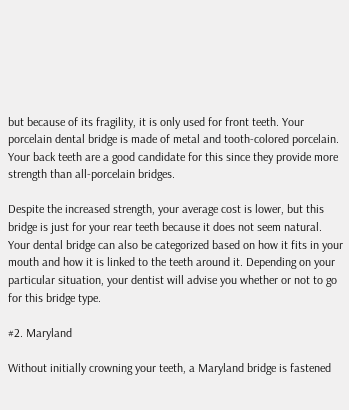but because of its fragility, it is only used for front teeth. Your porcelain dental bridge is made of metal and tooth-colored porcelain. Your back teeth are a good candidate for this since they provide more strength than all-porcelain bridges.

Despite the increased strength, your average cost is lower, but this bridge is just for your rear teeth because it does not seem natural. Your dental bridge can also be categorized based on how it fits in your mouth and how it is linked to the teeth around it. Depending on your particular situation, your dentist will advise you whether or not to go for this bridge type.

#2. Maryland

Without initially crowning your teeth, a Maryland bridge is fastened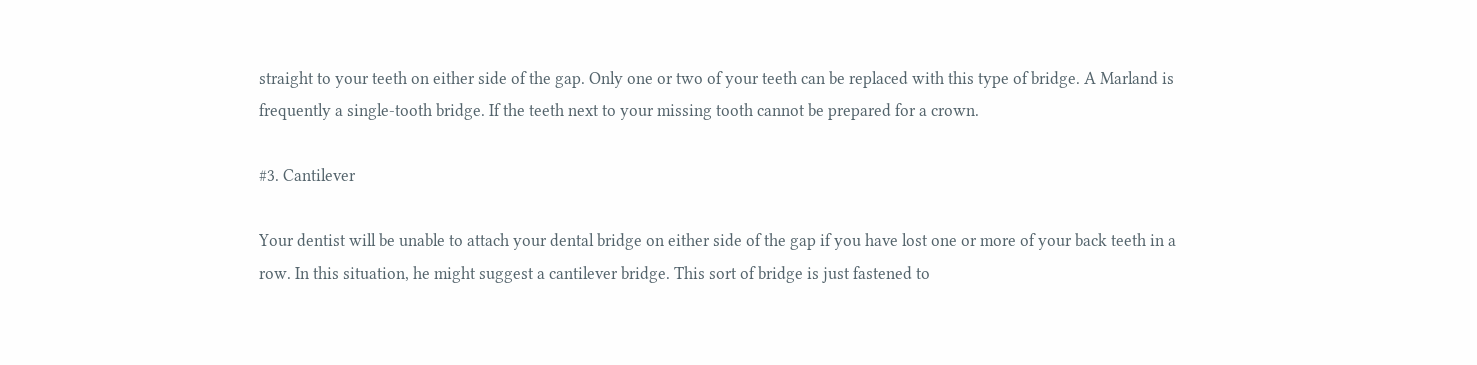straight to your teeth on either side of the gap. Only one or two of your teeth can be replaced with this type of bridge. A Marland is frequently a single-tooth bridge. If the teeth next to your missing tooth cannot be prepared for a crown.

#3. Cantilever

Your dentist will be unable to attach your dental bridge on either side of the gap if you have lost one or more of your back teeth in a row. In this situation, he might suggest a cantilever bridge. This sort of bridge is just fastened to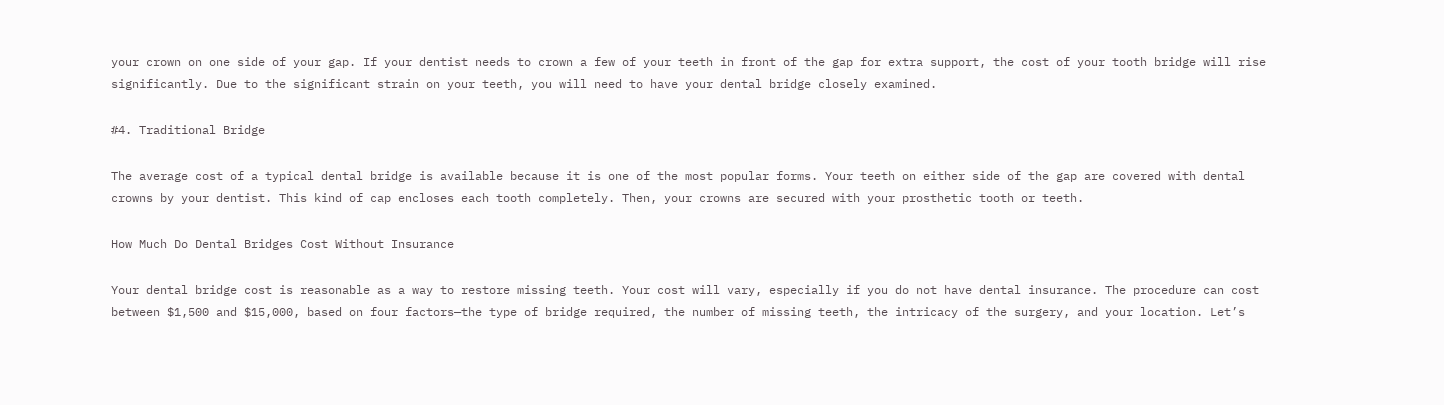your crown on one side of your gap. If your dentist needs to crown a few of your teeth in front of the gap for extra support, the cost of your tooth bridge will rise significantly. Due to the significant strain on your teeth, you will need to have your dental bridge closely examined.

#4. Traditional Bridge

The average cost of a typical dental bridge is available because it is one of the most popular forms. Your teeth on either side of the gap are covered with dental crowns by your dentist. This kind of cap encloses each tooth completely. Then, your crowns are secured with your prosthetic tooth or teeth.

How Much Do Dental Bridges Cost Without Insurance

Your dental bridge cost is reasonable as a way to restore missing teeth. Your cost will vary, especially if you do not have dental insurance. The procedure can cost between $1,500 and $15,000, based on four factors—the type of bridge required, the number of missing teeth, the intricacy of the surgery, and your location. Let’s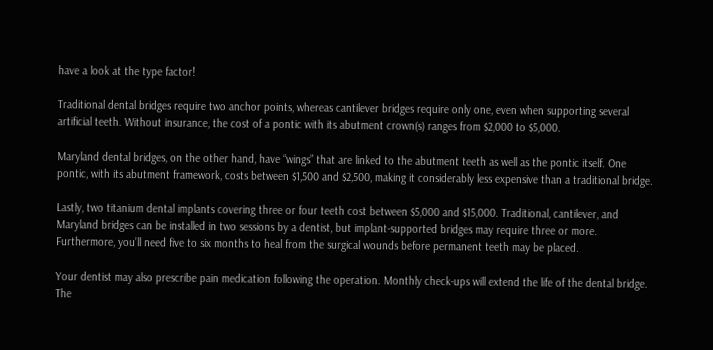have a look at the type factor!

Traditional dental bridges require two anchor points, whereas cantilever bridges require only one, even when supporting several artificial teeth. Without insurance, the cost of a pontic with its abutment crown(s) ranges from $2,000 to $5,000.

Maryland dental bridges, on the other hand, have “wings” that are linked to the abutment teeth as well as the pontic itself. One pontic, with its abutment framework, costs between $1,500 and $2,500, making it considerably less expensive than a traditional bridge.

Lastly, two titanium dental implants covering three or four teeth cost between $5,000 and $15,000. Traditional, cantilever, and Maryland bridges can be installed in two sessions by a dentist, but implant-supported bridges may require three or more. Furthermore, you’ll need five to six months to heal from the surgical wounds before permanent teeth may be placed.

Your dentist may also prescribe pain medication following the operation. Monthly check-ups will extend the life of the dental bridge. The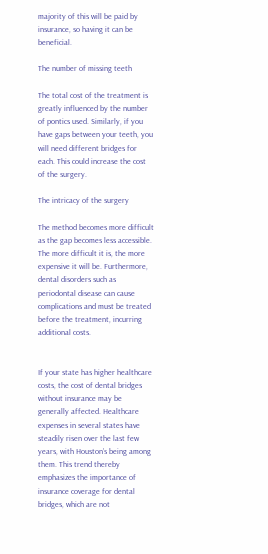majority of this will be paid by insurance, so having it can be beneficial.

The number of missing teeth

The total cost of the treatment is greatly influenced by the number of pontics used. Similarly, if you have gaps between your teeth, you will need different bridges for each. This could increase the cost of the surgery.

The intricacy of the surgery

The method becomes more difficult as the gap becomes less accessible. The more difficult it is, the more expensive it will be. Furthermore, dental disorders such as periodontal disease can cause complications and must be treated before the treatment, incurring additional costs.


If your state has higher healthcare costs, the cost of dental bridges without insurance may be generally affected. Healthcare expenses in several states have steadily risen over the last few years, with Houston’s being among them. This trend thereby emphasizes the importance of insurance coverage for dental bridges, which are not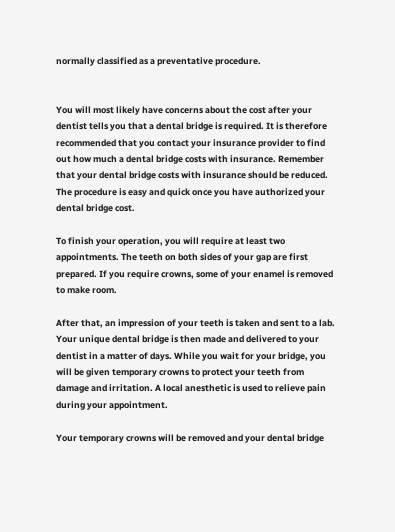normally classified as a preventative procedure.


You will most likely have concerns about the cost after your dentist tells you that a dental bridge is required. It is therefore recommended that you contact your insurance provider to find out how much a dental bridge costs with insurance. Remember that your dental bridge costs with insurance should be reduced. The procedure is easy and quick once you have authorized your dental bridge cost.

To finish your operation, you will require at least two appointments. The teeth on both sides of your gap are first prepared. If you require crowns, some of your enamel is removed to make room.

After that, an impression of your teeth is taken and sent to a lab. Your unique dental bridge is then made and delivered to your dentist in a matter of days. While you wait for your bridge, you will be given temporary crowns to protect your teeth from damage and irritation. A local anesthetic is used to relieve pain during your appointment.

Your temporary crowns will be removed and your dental bridge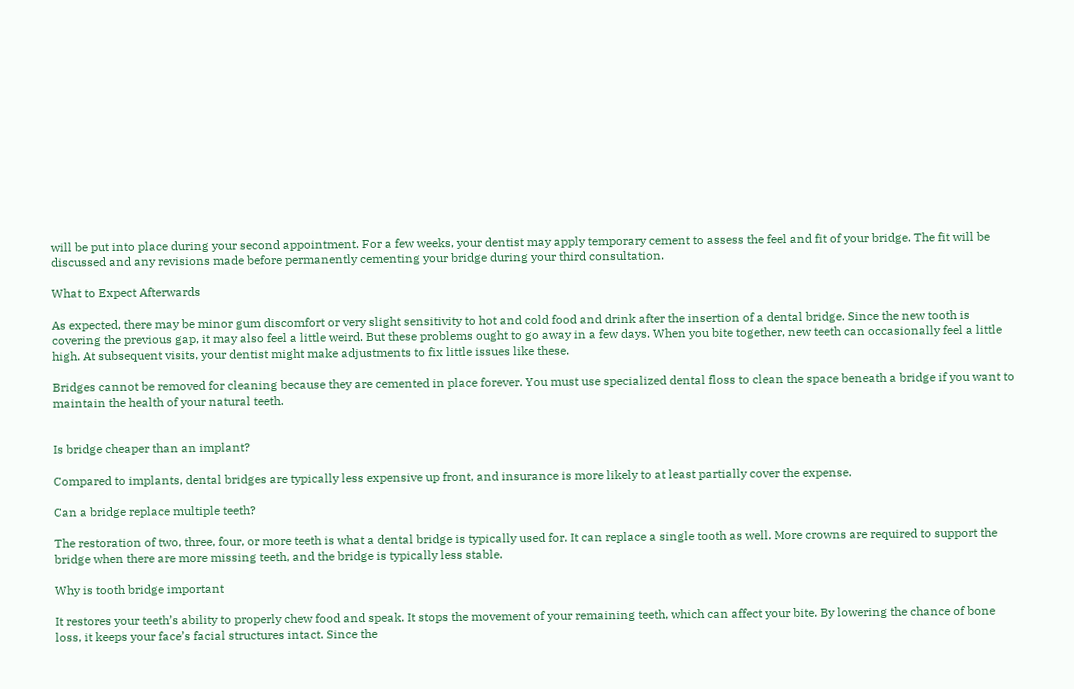will be put into place during your second appointment. For a few weeks, your dentist may apply temporary cement to assess the feel and fit of your bridge. The fit will be discussed and any revisions made before permanently cementing your bridge during your third consultation.

What to Expect Afterwards

As expected, there may be minor gum discomfort or very slight sensitivity to hot and cold food and drink after the insertion of a dental bridge. Since the new tooth is covering the previous gap, it may also feel a little weird. But these problems ought to go away in a few days. When you bite together, new teeth can occasionally feel a little high. At subsequent visits, your dentist might make adjustments to fix little issues like these.

Bridges cannot be removed for cleaning because they are cemented in place forever. You must use specialized dental floss to clean the space beneath a bridge if you want to maintain the health of your natural teeth.


Is bridge cheaper than an implant?

Compared to implants, dental bridges are typically less expensive up front, and insurance is more likely to at least partially cover the expense.

Can a bridge replace multiple teeth?

The restoration of two, three, four, or more teeth is what a dental bridge is typically used for. It can replace a single tooth as well. More crowns are required to support the bridge when there are more missing teeth, and the bridge is typically less stable.

Why is tooth bridge important

It restores your teeth’s ability to properly chew food and speak. It stops the movement of your remaining teeth, which can affect your bite. By lowering the chance of bone loss, it keeps your face’s facial structures intact. Since the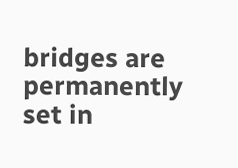bridges are permanently set in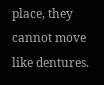place, they cannot move like dentures.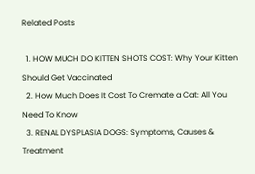Related Posts

  1. HOW MUCH DO KITTEN SHOTS COST: Why Your Kitten Should Get Vaccinated
  2. How Much Does It Cost To Cremate a Cat: All You Need To Know
  3. RENAL DYSPLASIA DOGS: Symptoms, Causes & Treatment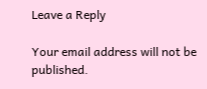Leave a Reply

Your email address will not be published.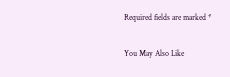Required fields are marked *

You May Also Like